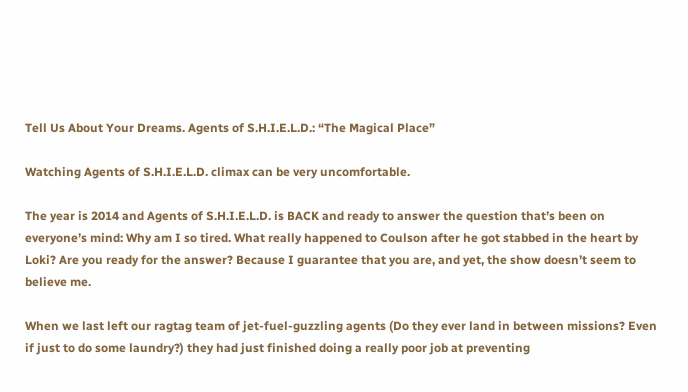Tell Us About Your Dreams. Agents of S.H.I.E.L.D.: “The Magical Place”

Watching Agents of S.H.I.E.L.D. climax can be very uncomfortable.

The year is 2014 and Agents of S.H.I.E.L.D. is BACK and ready to answer the question that’s been on everyone’s mind: Why am I so tired. What really happened to Coulson after he got stabbed in the heart by Loki? Are you ready for the answer? Because I guarantee that you are, and yet, the show doesn’t seem to believe me.

When we last left our ragtag team of jet-fuel-guzzling agents (Do they ever land in between missions? Even if just to do some laundry?) they had just finished doing a really poor job at preventing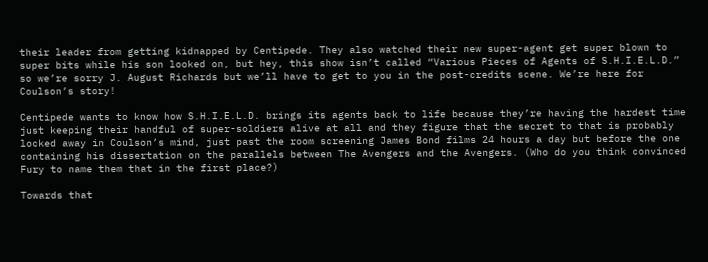their leader from getting kidnapped by Centipede. They also watched their new super-agent get super blown to super bits while his son looked on, but hey, this show isn’t called “Various Pieces of Agents of S.H.I.E.L.D.” so we’re sorry J. August Richards but we’ll have to get to you in the post-credits scene. We’re here for Coulson’s story!

Centipede wants to know how S.H.I.E.L.D. brings its agents back to life because they’re having the hardest time just keeping their handful of super-soldiers alive at all and they figure that the secret to that is probably locked away in Coulson’s mind, just past the room screening James Bond films 24 hours a day but before the one containing his dissertation on the parallels between The Avengers and the Avengers. (Who do you think convinced Fury to name them that in the first place?)

Towards that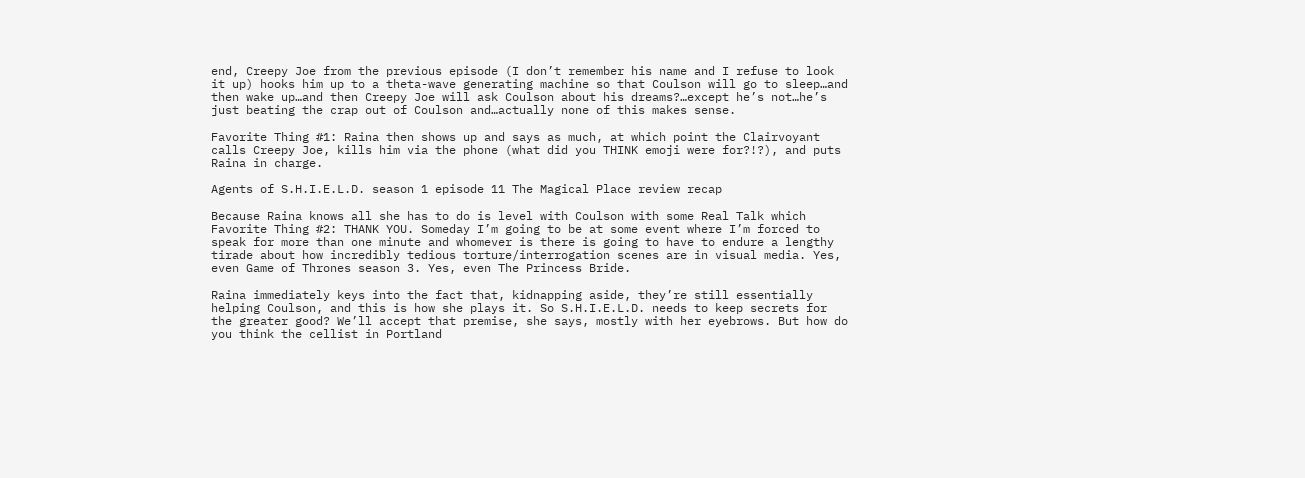end, Creepy Joe from the previous episode (I don’t remember his name and I refuse to look it up) hooks him up to a theta-wave generating machine so that Coulson will go to sleep…and then wake up…and then Creepy Joe will ask Coulson about his dreams?…except he’s not…he’s just beating the crap out of Coulson and…actually none of this makes sense.

Favorite Thing #1: Raina then shows up and says as much, at which point the Clairvoyant calls Creepy Joe, kills him via the phone (what did you THINK emoji were for?!?), and puts Raina in charge.

Agents of S.H.I.E.L.D. season 1 episode 11 The Magical Place review recap

Because Raina knows all she has to do is level with Coulson with some Real Talk which Favorite Thing #2: THANK YOU. Someday I’m going to be at some event where I’m forced to speak for more than one minute and whomever is there is going to have to endure a lengthy tirade about how incredibly tedious torture/interrogation scenes are in visual media. Yes, even Game of Thrones season 3. Yes, even The Princess Bride.

Raina immediately keys into the fact that, kidnapping aside, they’re still essentially helping Coulson, and this is how she plays it. So S.H.I.E.L.D. needs to keep secrets for the greater good? We’ll accept that premise, she says, mostly with her eyebrows. But how do you think the cellist in Portland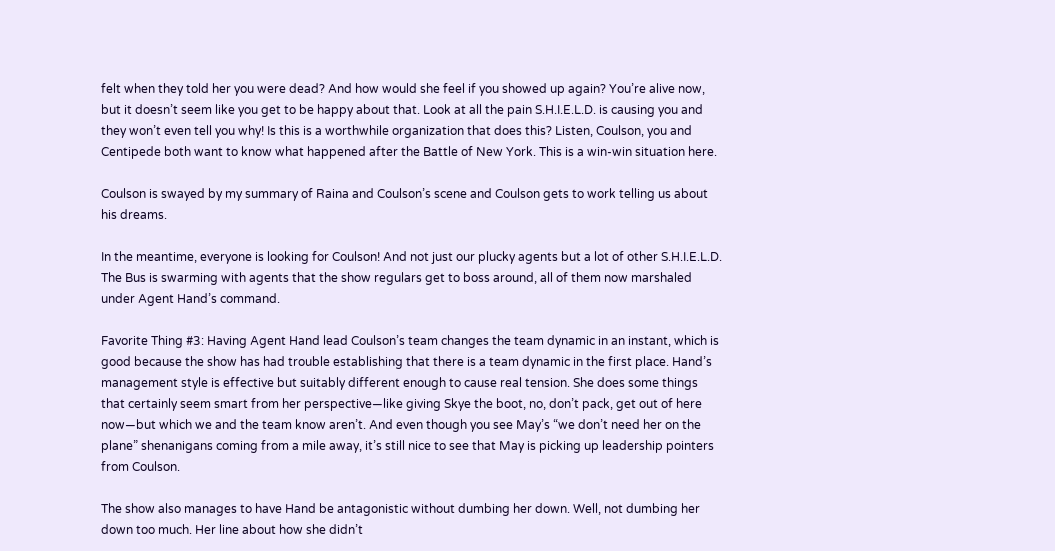felt when they told her you were dead? And how would she feel if you showed up again? You’re alive now, but it doesn’t seem like you get to be happy about that. Look at all the pain S.H.I.E.L.D. is causing you and they won’t even tell you why! Is this is a worthwhile organization that does this? Listen, Coulson, you and Centipede both want to know what happened after the Battle of New York. This is a win-win situation here.

Coulson is swayed by my summary of Raina and Coulson’s scene and Coulson gets to work telling us about his dreams.

In the meantime, everyone is looking for Coulson! And not just our plucky agents but a lot of other S.H.I.E.L.D. The Bus is swarming with agents that the show regulars get to boss around, all of them now marshaled under Agent Hand’s command.

Favorite Thing #3: Having Agent Hand lead Coulson’s team changes the team dynamic in an instant, which is good because the show has had trouble establishing that there is a team dynamic in the first place. Hand’s management style is effective but suitably different enough to cause real tension. She does some things that certainly seem smart from her perspective—like giving Skye the boot, no, don’t pack, get out of here now—but which we and the team know aren’t. And even though you see May’s “we don’t need her on the plane” shenanigans coming from a mile away, it’s still nice to see that May is picking up leadership pointers from Coulson.

The show also manages to have Hand be antagonistic without dumbing her down. Well, not dumbing her down too much. Her line about how she didn’t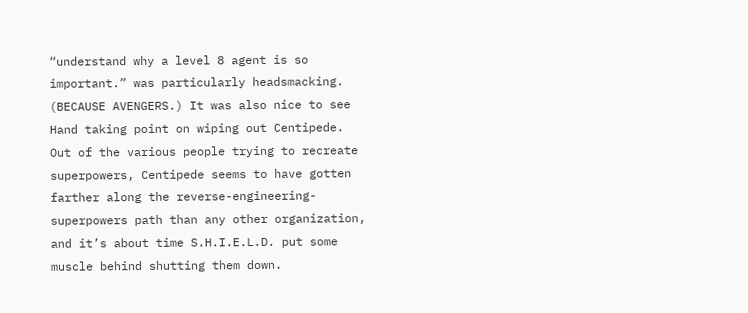“understand why a level 8 agent is so important.” was particularly headsmacking. (BECAUSE AVENGERS.) It was also nice to see Hand taking point on wiping out Centipede. Out of the various people trying to recreate superpowers, Centipede seems to have gotten farther along the reverse-engineering-superpowers path than any other organization, and it’s about time S.H.I.E.L.D. put some muscle behind shutting them down.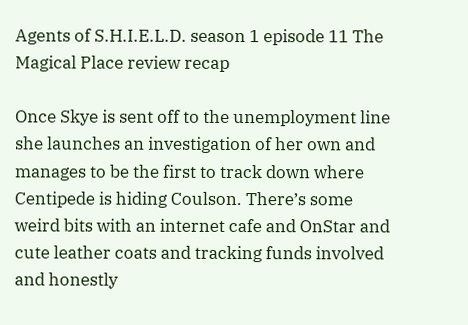Agents of S.H.I.E.L.D. season 1 episode 11 The Magical Place review recap

Once Skye is sent off to the unemployment line she launches an investigation of her own and manages to be the first to track down where Centipede is hiding Coulson. There’s some weird bits with an internet cafe and OnStar and cute leather coats and tracking funds involved and honestly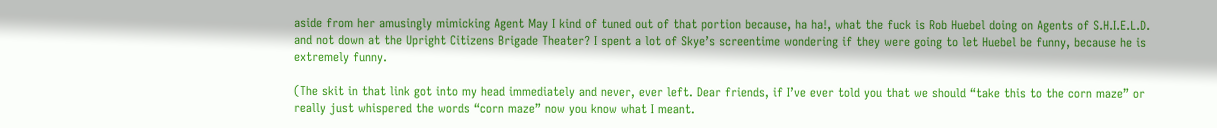aside from her amusingly mimicking Agent May I kind of tuned out of that portion because, ha ha!, what the fuck is Rob Huebel doing on Agents of S.H.I.E.L.D. and not down at the Upright Citizens Brigade Theater? I spent a lot of Skye’s screentime wondering if they were going to let Huebel be funny, because he is extremely funny.

(The skit in that link got into my head immediately and never, ever left. Dear friends, if I’ve ever told you that we should “take this to the corn maze” or really just whispered the words “corn maze” now you know what I meant.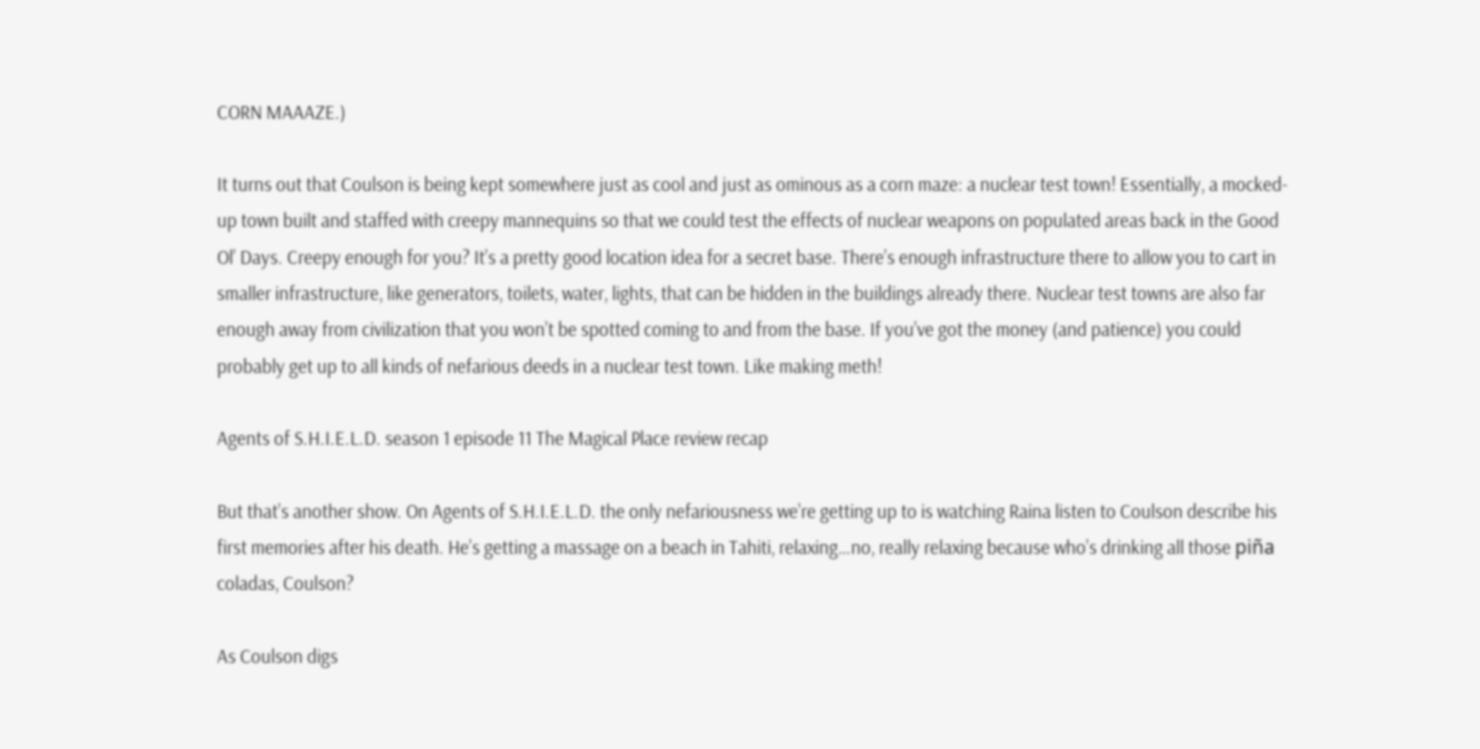CORN MAAAZE.)

It turns out that Coulson is being kept somewhere just as cool and just as ominous as a corn maze: a nuclear test town! Essentially, a mocked-up town built and staffed with creepy mannequins so that we could test the effects of nuclear weapons on populated areas back in the Good Ol’ Days. Creepy enough for you? It’s a pretty good location idea for a secret base. There’s enough infrastructure there to allow you to cart in smaller infrastructure, like generators, toilets, water, lights, that can be hidden in the buildings already there. Nuclear test towns are also far enough away from civilization that you won’t be spotted coming to and from the base. If you’ve got the money (and patience) you could probably get up to all kinds of nefarious deeds in a nuclear test town. Like making meth!

Agents of S.H.I.E.L.D. season 1 episode 11 The Magical Place review recap

But that’s another show. On Agents of S.H.I.E.L.D. the only nefariousness we’re getting up to is watching Raina listen to Coulson describe his first memories after his death. He’s getting a massage on a beach in Tahiti, relaxing…no, really relaxing because who’s drinking all those piña coladas, Coulson?

As Coulson digs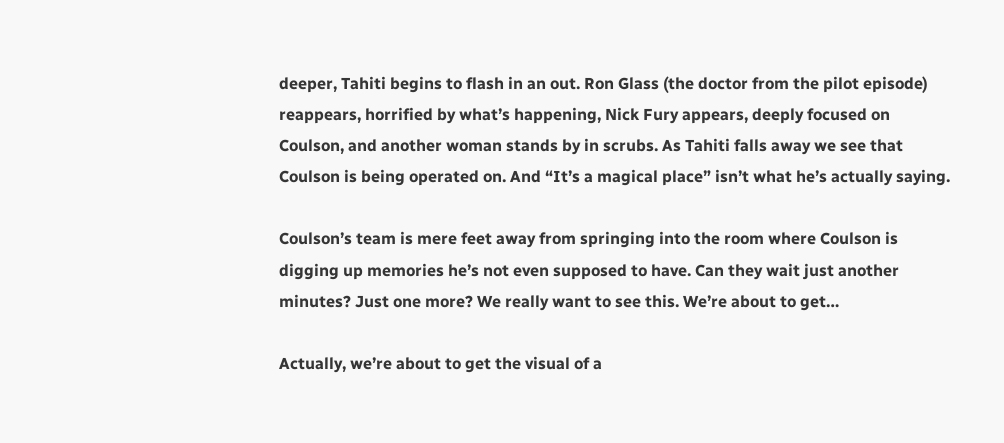deeper, Tahiti begins to flash in an out. Ron Glass (the doctor from the pilot episode) reappears, horrified by what’s happening, Nick Fury appears, deeply focused on Coulson, and another woman stands by in scrubs. As Tahiti falls away we see that Coulson is being operated on. And “It’s a magical place” isn’t what he’s actually saying.

Coulson’s team is mere feet away from springing into the room where Coulson is digging up memories he’s not even supposed to have. Can they wait just another minutes? Just one more? We really want to see this. We’re about to get…

Actually, we’re about to get the visual of a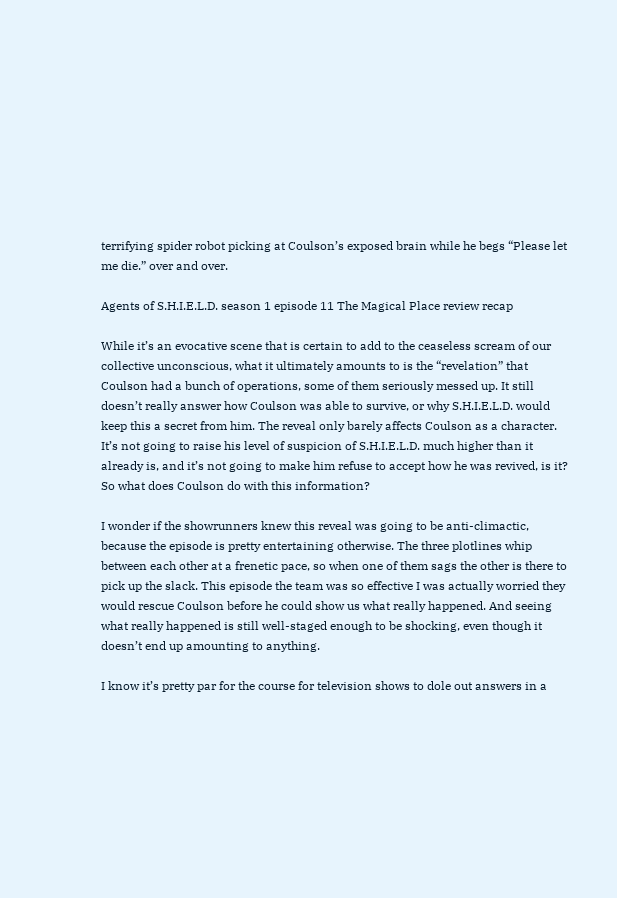terrifying spider robot picking at Coulson’s exposed brain while he begs “Please let me die.” over and over.

Agents of S.H.I.E.L.D. season 1 episode 11 The Magical Place review recap

While it’s an evocative scene that is certain to add to the ceaseless scream of our collective unconscious, what it ultimately amounts to is the “revelation” that Coulson had a bunch of operations, some of them seriously messed up. It still doesn’t really answer how Coulson was able to survive, or why S.H.I.E.L.D. would keep this a secret from him. The reveal only barely affects Coulson as a character. It’s not going to raise his level of suspicion of S.H.I.E.L.D. much higher than it already is, and it’s not going to make him refuse to accept how he was revived, is it? So what does Coulson do with this information?

I wonder if the showrunners knew this reveal was going to be anti-climactic, because the episode is pretty entertaining otherwise. The three plotlines whip between each other at a frenetic pace, so when one of them sags the other is there to pick up the slack. This episode the team was so effective I was actually worried they would rescue Coulson before he could show us what really happened. And seeing what really happened is still well-staged enough to be shocking, even though it doesn’t end up amounting to anything.

I know it’s pretty par for the course for television shows to dole out answers in a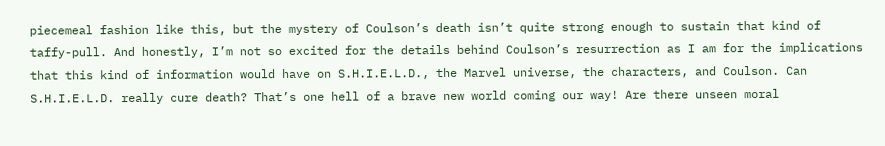piecemeal fashion like this, but the mystery of Coulson’s death isn’t quite strong enough to sustain that kind of taffy-pull. And honestly, I’m not so excited for the details behind Coulson’s resurrection as I am for the implications that this kind of information would have on S.H.I.E.L.D., the Marvel universe, the characters, and Coulson. Can S.H.I.E.L.D. really cure death? That’s one hell of a brave new world coming our way! Are there unseen moral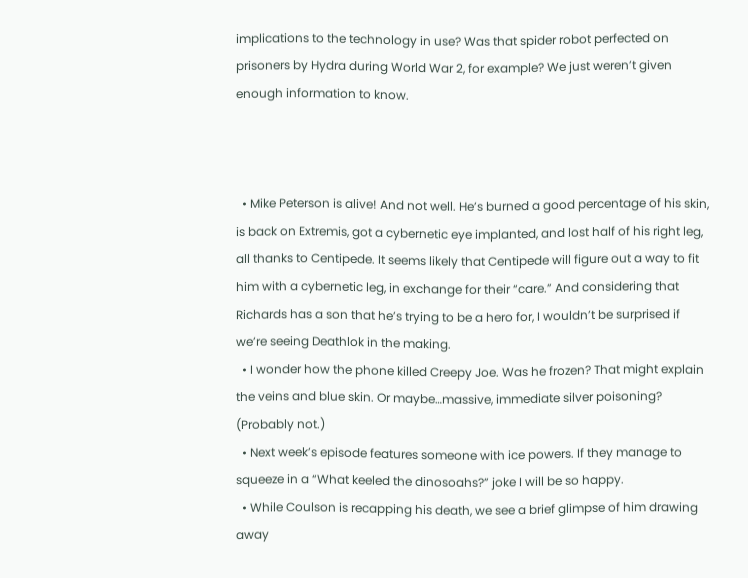implications to the technology in use? Was that spider robot perfected on prisoners by Hydra during World War 2, for example? We just weren’t given enough information to know.



  • Mike Peterson is alive! And not well. He’s burned a good percentage of his skin, is back on Extremis, got a cybernetic eye implanted, and lost half of his right leg, all thanks to Centipede. It seems likely that Centipede will figure out a way to fit him with a cybernetic leg, in exchange for their “care.” And considering that Richards has a son that he’s trying to be a hero for, I wouldn’t be surprised if we’re seeing Deathlok in the making.
  • I wonder how the phone killed Creepy Joe. Was he frozen? That might explain the veins and blue skin. Or maybe…massive, immediate silver poisoning? (Probably not.)
  • Next week’s episode features someone with ice powers. If they manage to squeeze in a “What keeled the dinosoahs?” joke I will be so happy.
  • While Coulson is recapping his death, we see a brief glimpse of him drawing away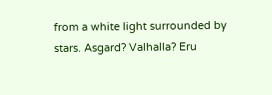from a white light surrounded by stars. Asgard? Valhalla? Eru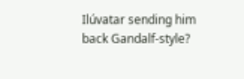Ilúvatar sending him back Gandalf-style?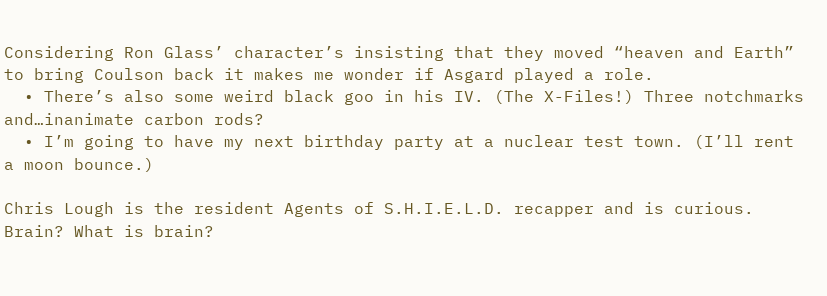Considering Ron Glass’ character’s insisting that they moved “heaven and Earth” to bring Coulson back it makes me wonder if Asgard played a role.
  • There’s also some weird black goo in his IV. (The X-Files!) Three notchmarks and…inanimate carbon rods?
  • I’m going to have my next birthday party at a nuclear test town. (I’ll rent a moon bounce.)

Chris Lough is the resident Agents of S.H.I.E.L.D. recapper and is curious. Brain? What is brain?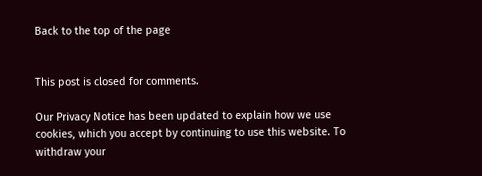Back to the top of the page


This post is closed for comments.

Our Privacy Notice has been updated to explain how we use cookies, which you accept by continuing to use this website. To withdraw your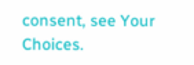consent, see Your Choices.